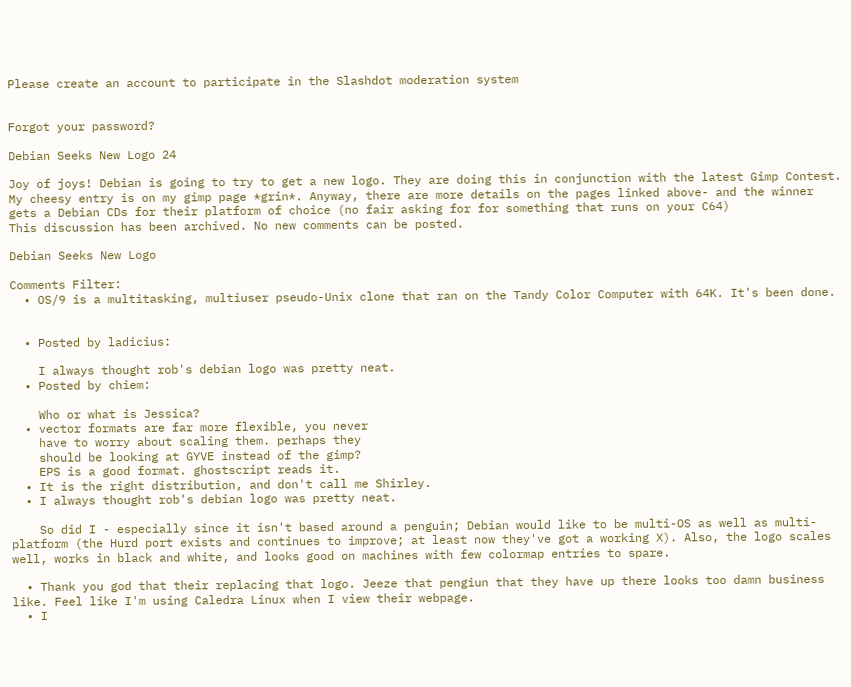Please create an account to participate in the Slashdot moderation system


Forgot your password?

Debian Seeks New Logo 24

Joy of joys! Debian is going to try to get a new logo. They are doing this in conjunction with the latest Gimp Contest. My cheesy entry is on my gimp page *grin*. Anyway, there are more details on the pages linked above- and the winner gets a Debian CDs for their platform of choice (no fair asking for for something that runs on your C64)
This discussion has been archived. No new comments can be posted.

Debian Seeks New Logo

Comments Filter:
  • OS/9 is a multitasking, multiuser pseudo-Unix clone that ran on the Tandy Color Computer with 64K. It's been done.


  • Posted by ladicius:

    I always thought rob's debian logo was pretty neat.
  • Posted by chiem:

    Who or what is Jessica?
  • vector formats are far more flexible, you never
    have to worry about scaling them. perhaps they
    should be looking at GYVE instead of the gimp?
    EPS is a good format. ghostscript reads it.
  • It is the right distribution, and don't call me Shirley.
  • I always thought rob's debian logo was pretty neat.

    So did I - especially since it isn't based around a penguin; Debian would like to be multi-OS as well as multi-platform (the Hurd port exists and continues to improve; at least now they've got a working X). Also, the logo scales well, works in black and white, and looks good on machines with few colormap entries to spare.

  • Thank you god that their replacing that logo. Jeeze that pengiun that they have up there looks too damn business like. Feel like I'm using Caledra Linux when I view their webpage.
  • I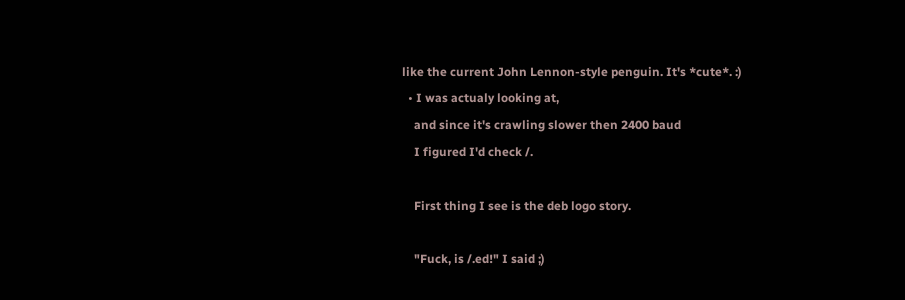like the current John Lennon-style penguin. It's *cute*. :)
  • I was actualy looking at,
    and since it's crawling slower then 2400 baud
    I figured I'd check /.

    First thing I see is the deb logo story.

    "Fuck, is /.ed!" I said ;)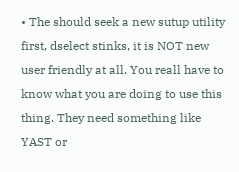• The should seek a new sutup utility first, dselect stinks, it is NOT new user friendly at all. You reall have to know what you are doing to use this thing. They need something like YAST or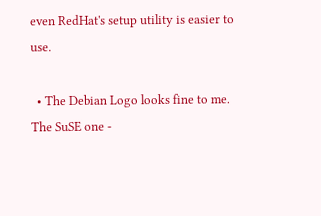even RedHat's setup utility is easier to use.

  • The Debian Logo looks fine to me. The SuSE one -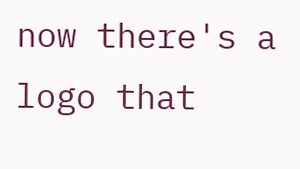now there's a logo that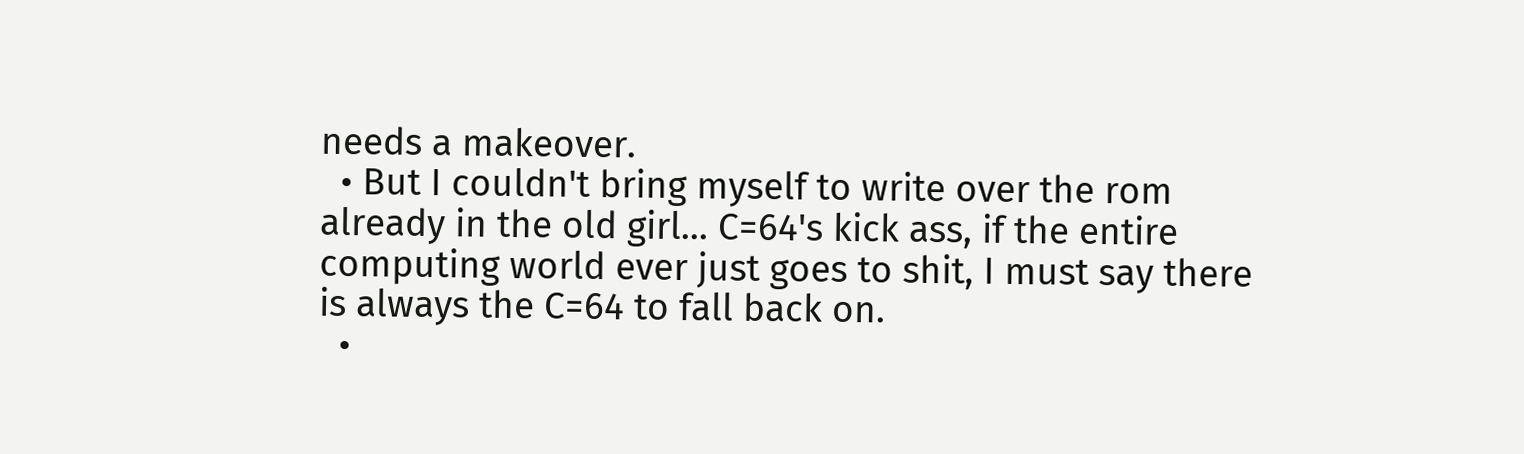needs a makeover.
  • But I couldn't bring myself to write over the rom already in the old girl... C=64's kick ass, if the entire computing world ever just goes to shit, I must say there is always the C=64 to fall back on.
  •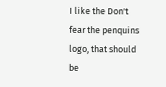I like the Don't fear the penquins logo, that should be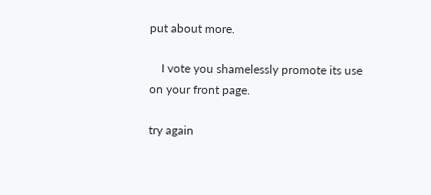put about more.

    I vote you shamelessly promote its use on your front page.

try again